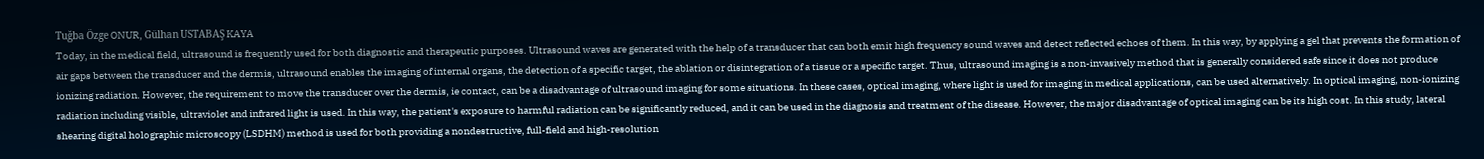Tuğba Özge ONUR, Gülhan USTABAŞ KAYA
Today, in the medical field, ultrasound is frequently used for both diagnostic and therapeutic purposes. Ultrasound waves are generated with the help of a transducer that can both emit high frequency sound waves and detect reflected echoes of them. In this way, by applying a gel that prevents the formation of air gaps between the transducer and the dermis, ultrasound enables the imaging of internal organs, the detection of a specific target, the ablation or disintegration of a tissue or a specific target. Thus, ultrasound imaging is a non-invasively method that is generally considered safe since it does not produce ionizing radiation. However, the requirement to move the transducer over the dermis, ie contact, can be a disadvantage of ultrasound imaging for some situations. In these cases, optical imaging, where light is used for imaging in medical applications, can be used alternatively. In optical imaging, non-ionizing radiation including visible, ultraviolet and infrared light is used. In this way, the patient's exposure to harmful radiation can be significantly reduced, and it can be used in the diagnosis and treatment of the disease. However, the major disadvantage of optical imaging can be its high cost. In this study, lateral shearing digital holographic microscopy (LSDHM) method is used for both providing a nondestructive, full-field and high-resolution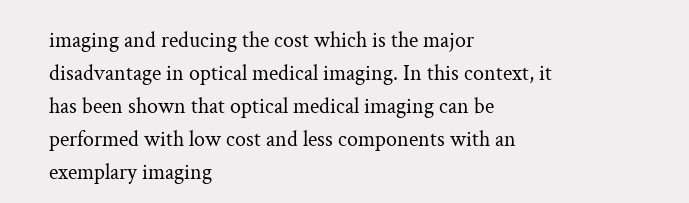imaging and reducing the cost which is the major disadvantage in optical medical imaging. In this context, it has been shown that optical medical imaging can be performed with low cost and less components with an exemplary imaging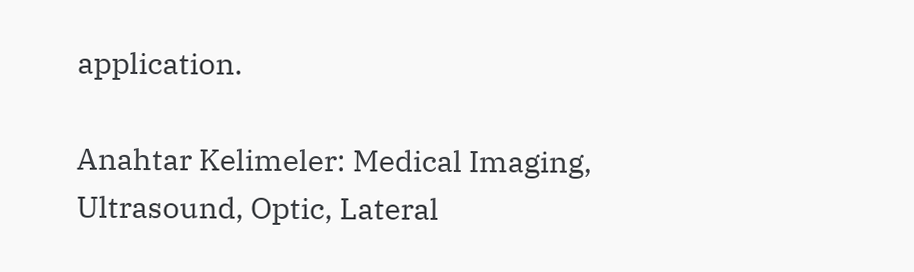application.

Anahtar Kelimeler: Medical Imaging, Ultrasound, Optic, Lateral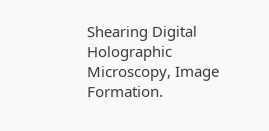Shearing Digital Holographic Microscopy, Image Formation.